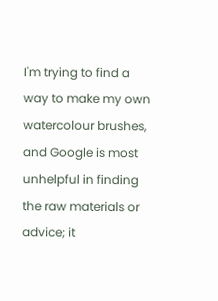I'm trying to find a way to make my own watercolour brushes, and Google is most unhelpful in finding the raw materials or advice; it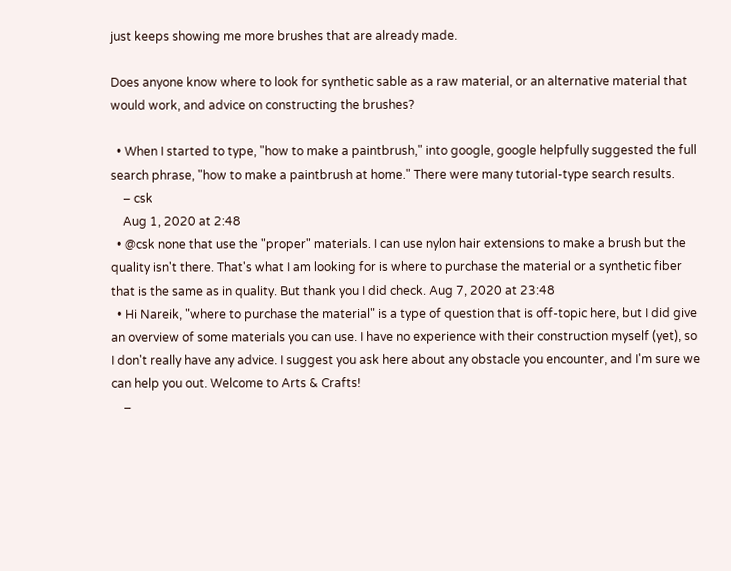just keeps showing me more brushes that are already made.

Does anyone know where to look for synthetic sable as a raw material, or an alternative material that would work, and advice on constructing the brushes?

  • When I started to type, "how to make a paintbrush," into google, google helpfully suggested the full search phrase, "how to make a paintbrush at home." There were many tutorial-type search results.
    – csk
    Aug 1, 2020 at 2:48
  • @csk none that use the "proper" materials. I can use nylon hair extensions to make a brush but the quality isn't there. That's what I am looking for is where to purchase the material or a synthetic fiber that is the same as in quality. But thank you I did check. Aug 7, 2020 at 23:48
  • Hi Nareik, "where to purchase the material" is a type of question that is off-topic here, but I did give an overview of some materials you can use. I have no experience with their construction myself (yet), so I don't really have any advice. I suggest you ask here about any obstacle you encounter, and I'm sure we can help you out. Welcome to Arts & Crafts!
    –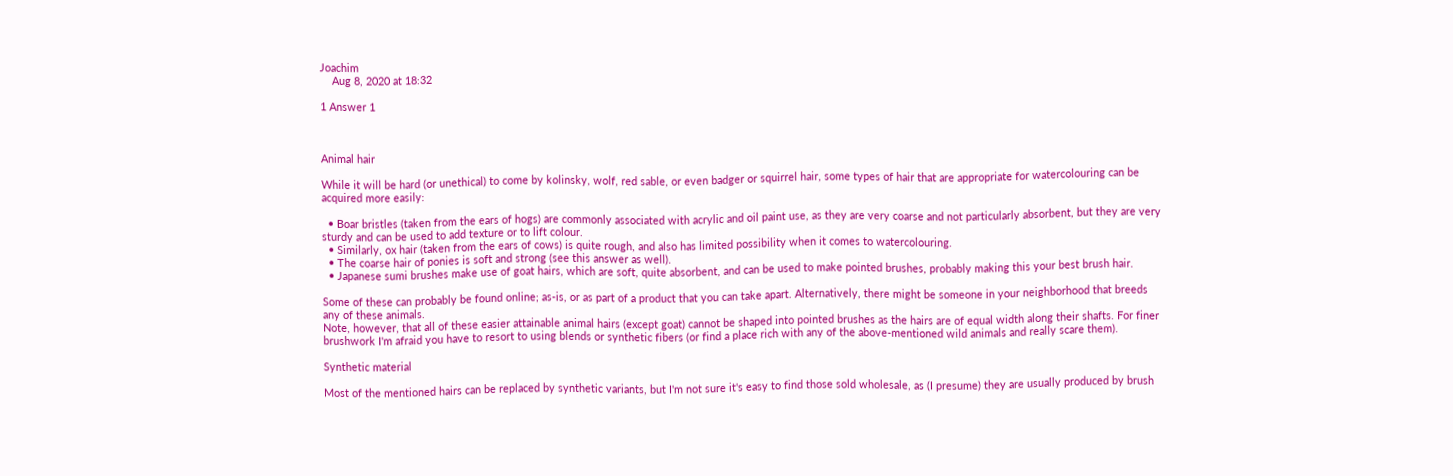Joachim
    Aug 8, 2020 at 18:32

1 Answer 1



Animal hair

While it will be hard (or unethical) to come by kolinsky, wolf, red sable, or even badger or squirrel hair, some types of hair that are appropriate for watercolouring can be acquired more easily:

  • Boar bristles (taken from the ears of hogs) are commonly associated with acrylic and oil paint use, as they are very coarse and not particularly absorbent, but they are very sturdy and can be used to add texture or to lift colour.
  • Similarly, ox hair (taken from the ears of cows) is quite rough, and also has limited possibility when it comes to watercolouring.
  • The coarse hair of ponies is soft and strong (see this answer as well).
  • Japanese sumi brushes make use of goat hairs, which are soft, quite absorbent, and can be used to make pointed brushes, probably making this your best brush hair.

Some of these can probably be found online; as-is, or as part of a product that you can take apart. Alternatively, there might be someone in your neighborhood that breeds any of these animals.
Note, however, that all of these easier attainable animal hairs (except goat) cannot be shaped into pointed brushes as the hairs are of equal width along their shafts. For finer brushwork I'm afraid you have to resort to using blends or synthetic fibers (or find a place rich with any of the above-mentioned wild animals and really scare them).

Synthetic material

Most of the mentioned hairs can be replaced by synthetic variants, but I'm not sure it's easy to find those sold wholesale, as (I presume) they are usually produced by brush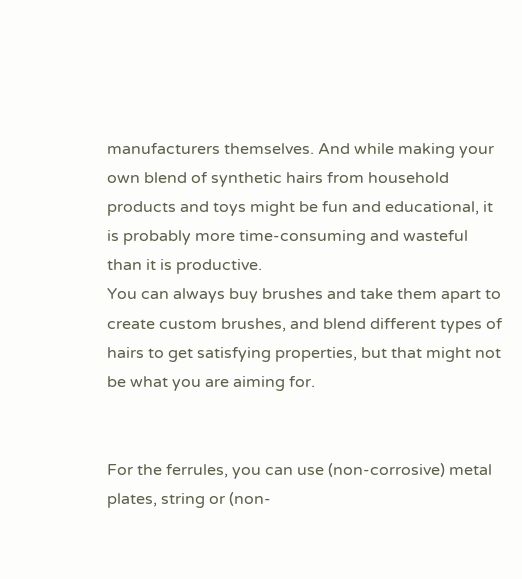manufacturers themselves. And while making your own blend of synthetic hairs from household products and toys might be fun and educational, it is probably more time-consuming and wasteful than it is productive.
You can always buy brushes and take them apart to create custom brushes, and blend different types of hairs to get satisfying properties, but that might not be what you are aiming for.


For the ferrules, you can use (non-corrosive) metal plates, string or (non-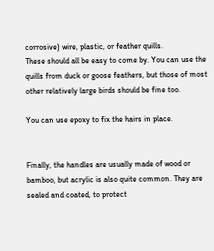corrosive) wire, plastic, or feather quills.
These should all be easy to come by. You can use the quills from duck or goose feathers, but those of most other relatively large birds should be fine too.

You can use epoxy to fix the hairs in place.


Finally, the handles are usually made of wood or bamboo, but acrylic is also quite common. They are sealed and coated, to protect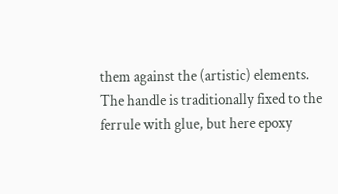them against the (artistic) elements.
The handle is traditionally fixed to the ferrule with glue, but here epoxy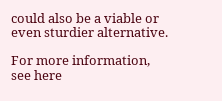could also be a viable or even sturdier alternative.

For more information, see here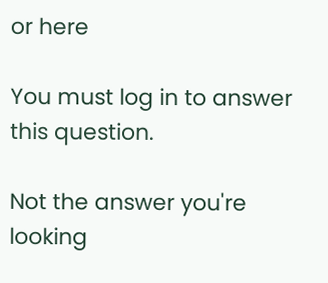or here

You must log in to answer this question.

Not the answer you're looking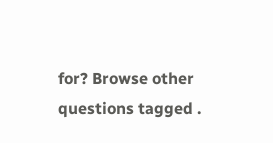for? Browse other questions tagged .